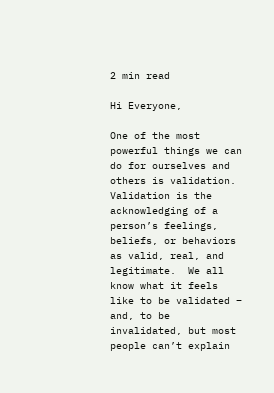2 min read

Hi Everyone,

One of the most powerful things we can do for ourselves and others is validation.  Validation is the acknowledging of a person’s feelings, beliefs, or behaviors as valid, real, and legitimate.  We all know what it feels like to be validated – and, to be invalidated, but most people can’t explain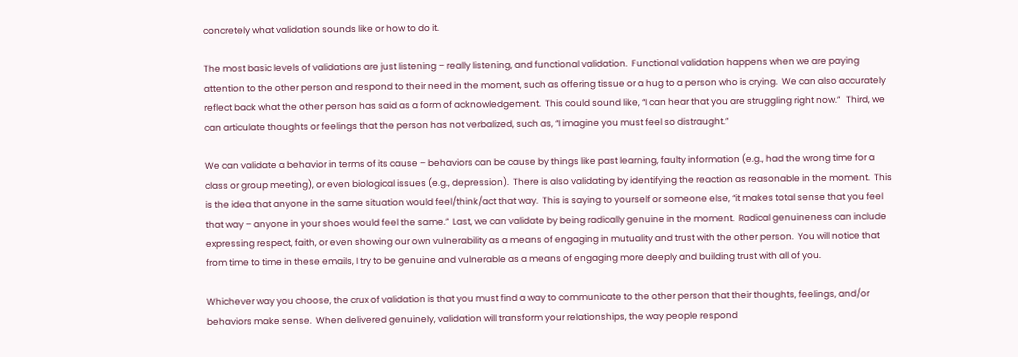concretely what validation sounds like or how to do it.

The most basic levels of validations are just listening – really listening, and functional validation.  Functional validation happens when we are paying attention to the other person and respond to their need in the moment, such as offering tissue or a hug to a person who is crying.  We can also accurately reflect back what the other person has said as a form of acknowledgement.  This could sound like, “I can hear that you are struggling right now.”   Third, we can articulate thoughts or feelings that the person has not verbalized, such as, “I imagine you must feel so distraught.”

We can validate a behavior in terms of its cause – behaviors can be cause by things like past learning, faulty information (e.g., had the wrong time for a class or group meeting), or even biological issues (e.g., depression).  There is also validating by identifying the reaction as reasonable in the moment.  This is the idea that anyone in the same situation would feel/think/act that way.  This is saying to yourself or someone else, “it makes total sense that you feel that way – anyone in your shoes would feel the same.”  Last, we can validate by being radically genuine in the moment.  Radical genuineness can include expressing respect, faith, or even showing our own vulnerability as a means of engaging in mutuality and trust with the other person.  You will notice that from time to time in these emails, I try to be genuine and vulnerable as a means of engaging more deeply and building trust with all of you.

Whichever way you choose, the crux of validation is that you must find a way to communicate to the other person that their thoughts, feelings, and/or behaviors make sense.  When delivered genuinely, validation will transform your relationships, the way people respond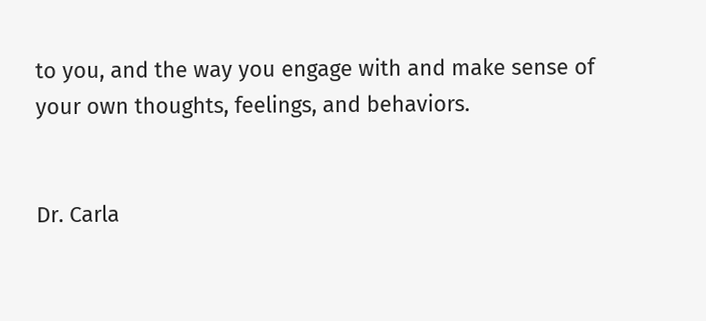to you, and the way you engage with and make sense of your own thoughts, feelings, and behaviors.


Dr. Carla